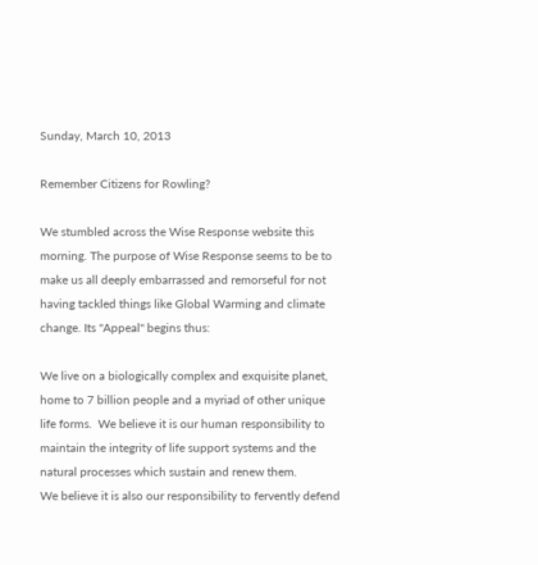Sunday, March 10, 2013

Remember Citizens for Rowling?

We stumbled across the Wise Response website this morning. The purpose of Wise Response seems to be to make us all deeply embarrassed and remorseful for not having tackled things like Global Warming and climate change. Its "Appeal" begins thus:

We live on a biologically complex and exquisite planet, home to 7 billion people and a myriad of other unique life forms.  We believe it is our human responsibility to maintain the integrity of life support systems and the natural processes which sustain and renew them.
We believe it is also our responsibility to fervently defend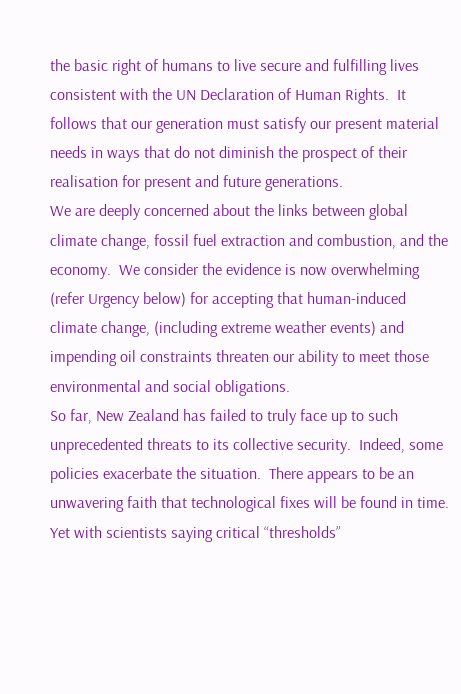the basic right of humans to live secure and fulfilling lives consistent with the UN Declaration of Human Rights.  It follows that our generation must satisfy our present material needs in ways that do not diminish the prospect of their realisation for present and future generations.
We are deeply concerned about the links between global climate change, fossil fuel extraction and combustion, and the economy.  We consider the evidence is now overwhelming (refer Urgency below) for accepting that human-induced climate change, (including extreme weather events) and impending oil constraints threaten our ability to meet those environmental and social obligations.
So far, New Zealand has failed to truly face up to such unprecedented threats to its collective security.  Indeed, some policies exacerbate the situation.  There appears to be an unwavering faith that technological fixes will be found in time. Yet with scientists saying critical “thresholds”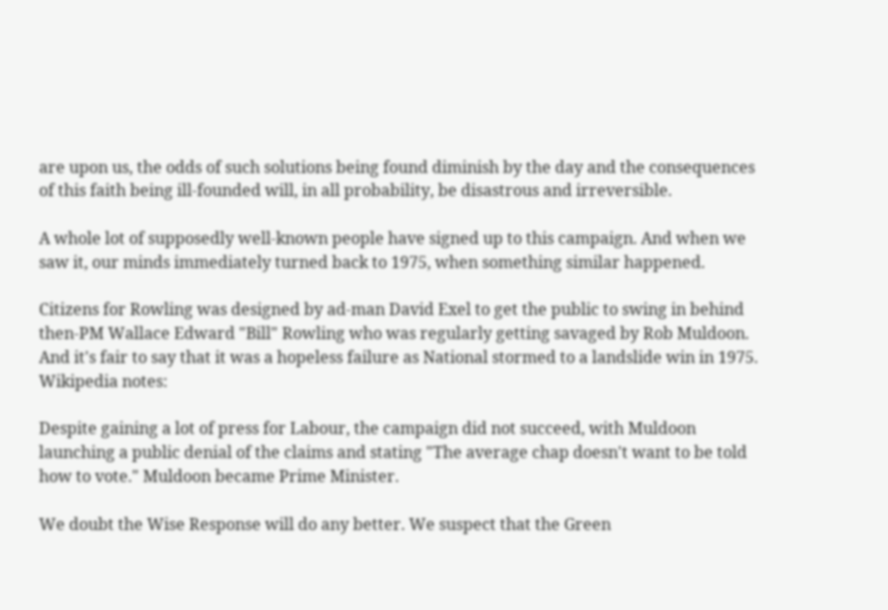are upon us, the odds of such solutions being found diminish by the day and the consequences of this faith being ill-founded will, in all probability, be disastrous and irreversible.

A whole lot of supposedly well-known people have signed up to this campaign. And when we saw it, our minds immediately turned back to 1975, when something similar happened.

Citizens for Rowling was designed by ad-man David Exel to get the public to swing in behind then-PM Wallace Edward "Bill" Rowling who was regularly getting savaged by Rob Muldoon. And it's fair to say that it was a hopeless failure as National stormed to a landslide win in 1975. Wikipedia notes:

Despite gaining a lot of press for Labour, the campaign did not succeed, with Muldoon launching a public denial of the claims and stating "The average chap doesn't want to be told how to vote." Muldoon became Prime Minister.

We doubt the Wise Response will do any better. We suspect that the Green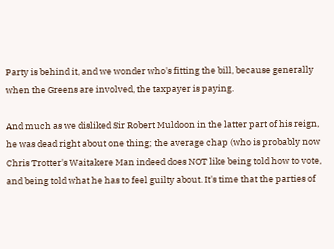Party is behind it, and we wonder who's fitting the bill, because generally when the Greens are involved, the taxpayer is paying.

And much as we disliked Sir Robert Muldoon in the latter part of his reign, he was dead right about one thing; the average chap (who is probably now Chris Trotter's Waitakere Man indeed does NOT like being told how to vote, and being told what he has to feel guilty about. It's time that the parties of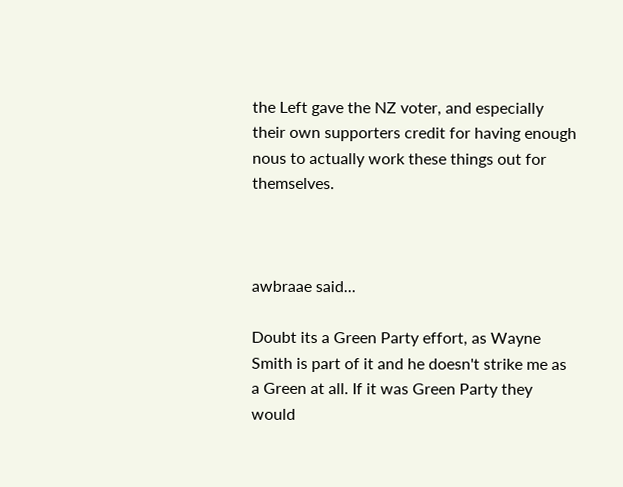the Left gave the NZ voter, and especially their own supporters credit for having enough nous to actually work these things out for themselves.



awbraae said...

Doubt its a Green Party effort, as Wayne Smith is part of it and he doesn't strike me as a Green at all. If it was Green Party they would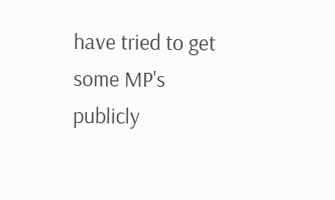have tried to get some MP's publicly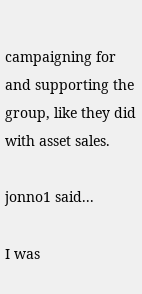campaigning for and supporting the group, like they did with asset sales.

jonno1 said...

I was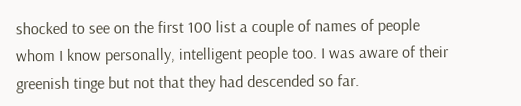shocked to see on the first 100 list a couple of names of people whom I know personally, intelligent people too. I was aware of their greenish tinge but not that they had descended so far.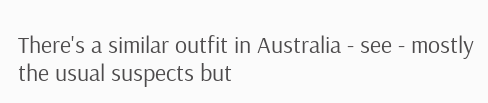There's a similar outfit in Australia - see - mostly the usual suspects but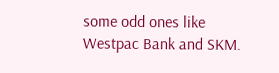some odd ones like Westpac Bank and SKM.